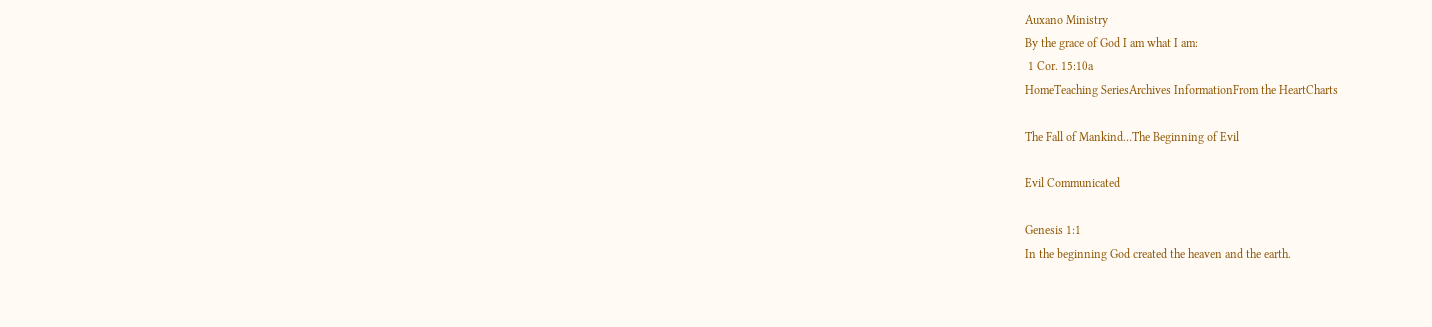Auxano Ministry
By the grace of God I am what I am:
 1 Cor. 15:10a
HomeTeaching SeriesArchives InformationFrom the HeartCharts

The Fall of Mankind…The Beginning of Evil

Evil Communicated

Genesis 1:1
In the beginning God created the heaven and the earth.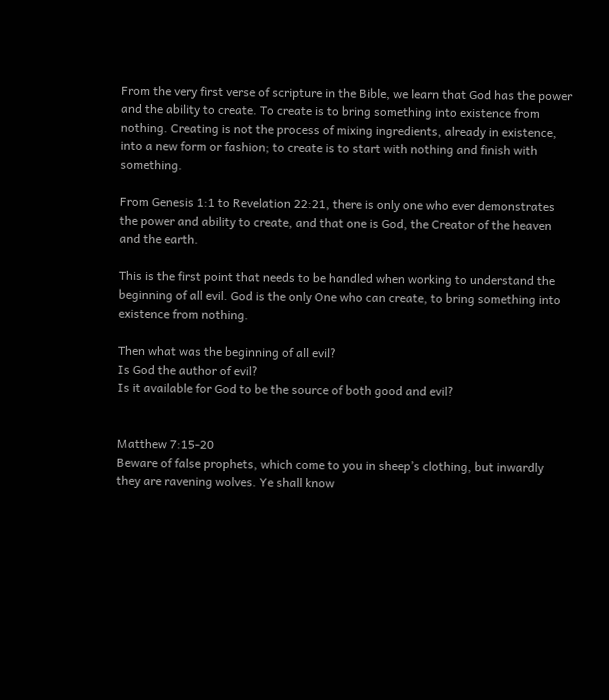From the very first verse of scripture in the Bible, we learn that God has the power and the ability to create. To create is to bring something into existence from nothing. Creating is not the process of mixing ingredients, already in existence, into a new form or fashion; to create is to start with nothing and finish with something.

From Genesis 1:1 to Revelation 22:21, there is only one who ever demonstrates the power and ability to create, and that one is God, the Creator of the heaven and the earth.

This is the first point that needs to be handled when working to understand the beginning of all evil. God is the only One who can create, to bring something into existence from nothing.

Then what was the beginning of all evil?
Is God the author of evil?
Is it available for God to be the source of both good and evil?


Matthew 7:15-20
Beware of false prophets, which come to you in sheep’s clothing, but inwardly they are ravening wolves. Ye shall know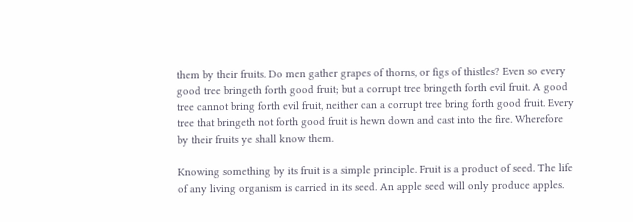them by their fruits. Do men gather grapes of thorns, or figs of thistles? Even so every good tree bringeth forth good fruit; but a corrupt tree bringeth forth evil fruit. A good tree cannot bring forth evil fruit, neither can a corrupt tree bring forth good fruit. Every tree that bringeth not forth good fruit is hewn down and cast into the fire. Wherefore by their fruits ye shall know them.

Knowing something by its fruit is a simple principle. Fruit is a product of seed. The life of any living organism is carried in its seed. An apple seed will only produce apples.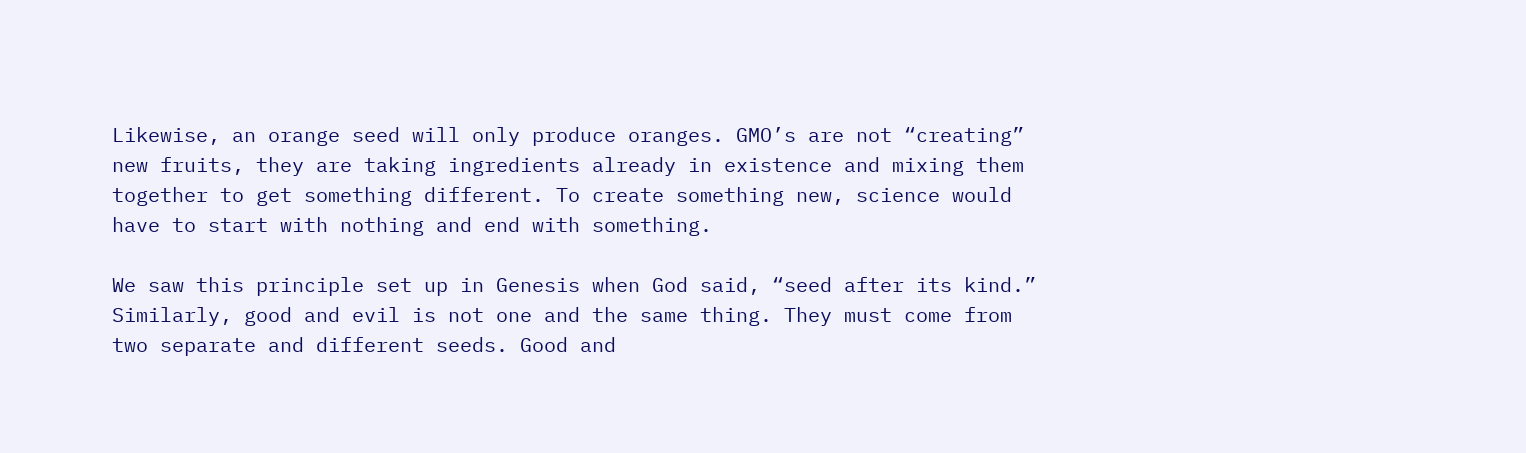Likewise, an orange seed will only produce oranges. GMO’s are not “creating” new fruits, they are taking ingredients already in existence and mixing them together to get something different. To create something new, science would have to start with nothing and end with something.

We saw this principle set up in Genesis when God said, “seed after its kind.” Similarly, good and evil is not one and the same thing. They must come from two separate and different seeds. Good and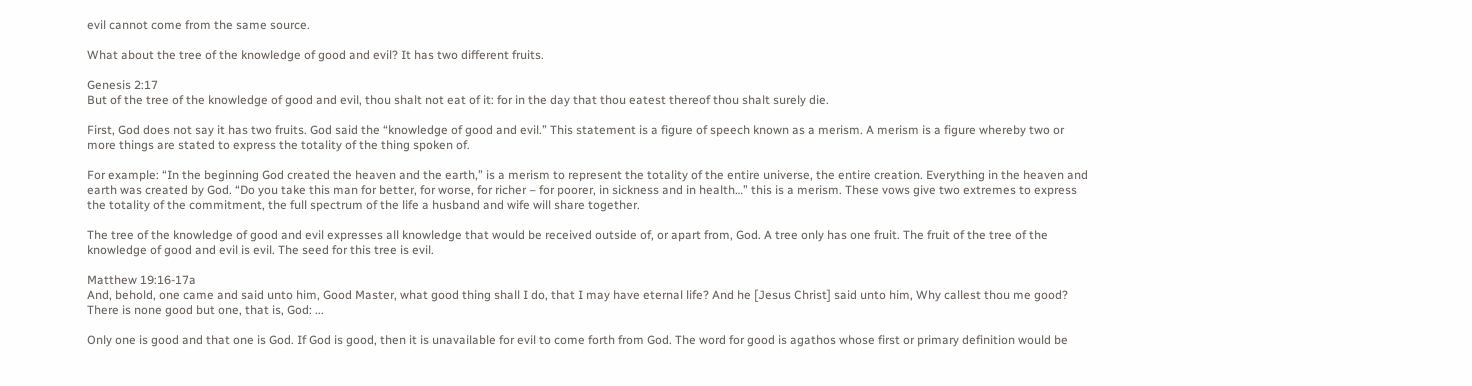evil cannot come from the same source.

What about the tree of the knowledge of good and evil? It has two different fruits.

Genesis 2:17
But of the tree of the knowledge of good and evil, thou shalt not eat of it: for in the day that thou eatest thereof thou shalt surely die.

First, God does not say it has two fruits. God said the “knowledge of good and evil.” This statement is a figure of speech known as a merism. A merism is a figure whereby two or more things are stated to express the totality of the thing spoken of.

For example: “In the beginning God created the heaven and the earth,” is a merism to represent the totality of the entire universe, the entire creation. Everything in the heaven and earth was created by God. “Do you take this man for better, for worse, for richer – for poorer, in sickness and in health…” this is a merism. These vows give two extremes to express the totality of the commitment, the full spectrum of the life a husband and wife will share together.

The tree of the knowledge of good and evil expresses all knowledge that would be received outside of, or apart from, God. A tree only has one fruit. The fruit of the tree of the knowledge of good and evil is evil. The seed for this tree is evil.

Matthew 19:16-17a
And, behold, one came and said unto him, Good Master, what good thing shall I do, that I may have eternal life? And he [Jesus Christ] said unto him, Why callest thou me good? There is none good but one, that is, God: ...

Only one is good and that one is God. If God is good, then it is unavailable for evil to come forth from God. The word for good is agathos whose first or primary definition would be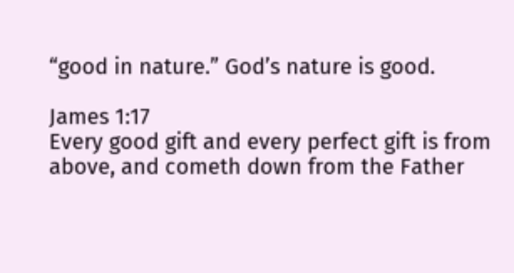“good in nature.” God’s nature is good.

James 1:17
Every good gift and every perfect gift is from above, and cometh down from the Father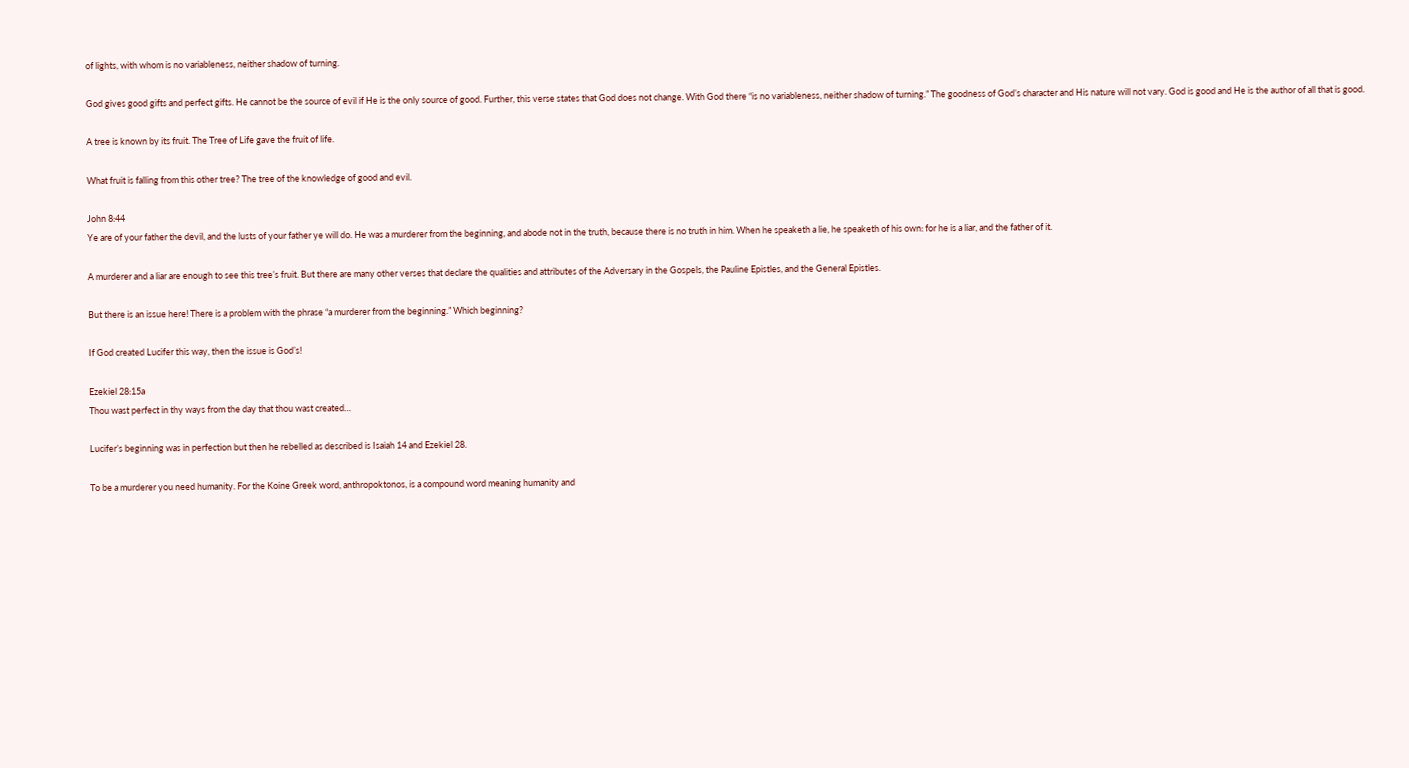of lights, with whom is no variableness, neither shadow of turning.

God gives good gifts and perfect gifts. He cannot be the source of evil if He is the only source of good. Further, this verse states that God does not change. With God there “is no variableness, neither shadow of turning.” The goodness of God’s character and His nature will not vary. God is good and He is the author of all that is good.

A tree is known by its fruit. The Tree of Life gave the fruit of life.

What fruit is falling from this other tree? The tree of the knowledge of good and evil.

John 8:44
Ye are of your father the devil, and the lusts of your father ye will do. He was a murderer from the beginning, and abode not in the truth, because there is no truth in him. When he speaketh a lie, he speaketh of his own: for he is a liar, and the father of it.

A murderer and a liar are enough to see this tree’s fruit. But there are many other verses that declare the qualities and attributes of the Adversary in the Gospels, the Pauline Epistles, and the General Epistles.

But there is an issue here! There is a problem with the phrase “a murderer from the beginning.” Which beginning?

If God created Lucifer this way, then the issue is God’s!

Ezekiel 28:15a
Thou wast perfect in thy ways from the day that thou wast created…

Lucifer’s beginning was in perfection but then he rebelled as described is Isaiah 14 and Ezekiel 28.

To be a murderer you need humanity. For the Koine Greek word, anthropoktonos, is a compound word meaning humanity and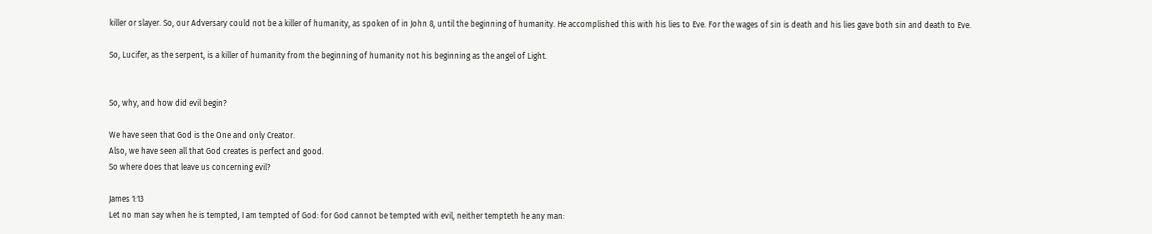killer or slayer. So, our Adversary could not be a killer of humanity, as spoken of in John 8, until the beginning of humanity. He accomplished this with his lies to Eve. For the wages of sin is death and his lies gave both sin and death to Eve.

So, Lucifer, as the serpent, is a killer of humanity from the beginning of humanity not his beginning as the angel of Light.


So, why, and how did evil begin?

We have seen that God is the One and only Creator.
Also, we have seen all that God creates is perfect and good.
So where does that leave us concerning evil?

James 1:13
Let no man say when he is tempted, I am tempted of God: for God cannot be tempted with evil, neither tempteth he any man: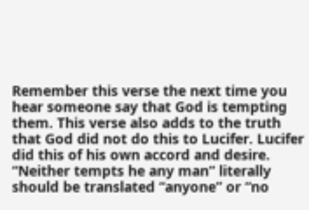Remember this verse the next time you hear someone say that God is tempting them. This verse also adds to the truth that God did not do this to Lucifer. Lucifer did this of his own accord and desire. “Neither tempts he any man” literally should be translated “anyone” or “no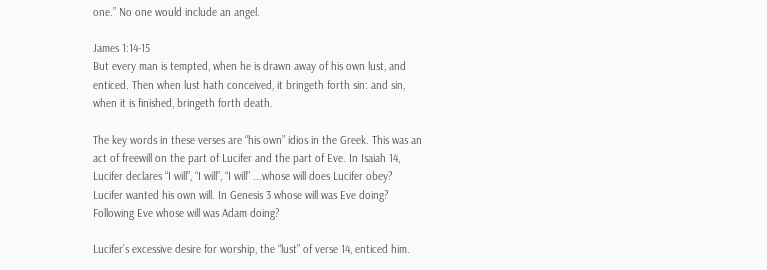one.” No one would include an angel.

James 1:14-15
But every man is tempted, when he is drawn away of his own lust, and enticed. Then when lust hath conceived, it bringeth forth sin: and sin, when it is finished, bringeth forth death.

The key words in these verses are “his own” idios in the Greek. This was an act of freewill on the part of Lucifer and the part of Eve. In Isaiah 14, Lucifer declares “I will”, “I will”, “I will” ...whose will does Lucifer obey? Lucifer wanted his own will. In Genesis 3 whose will was Eve doing? Following Eve whose will was Adam doing?

Lucifer’s excessive desire for worship, the “lust” of verse 14, enticed him.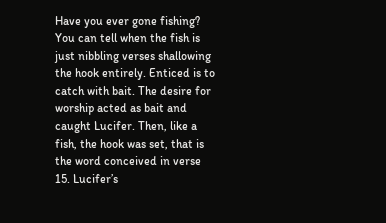Have you ever gone fishing? You can tell when the fish is just nibbling verses shallowing the hook entirely. Enticed is to catch with bait. The desire for worship acted as bait and caught Lucifer. Then, like a fish, the hook was set, that is the word conceived in verse 15. Lucifer’s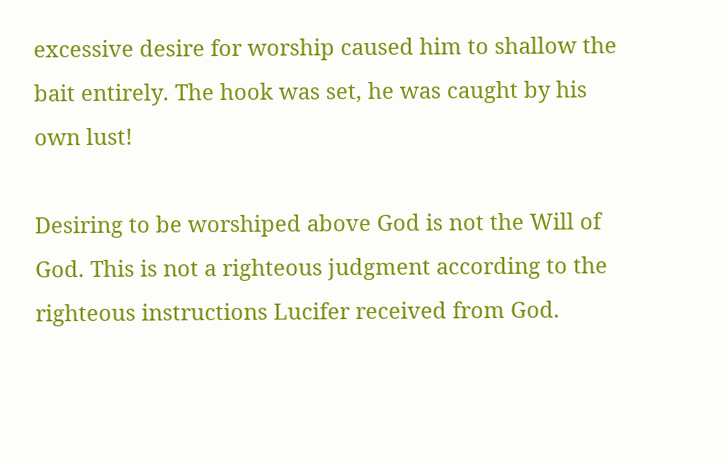excessive desire for worship caused him to shallow the bait entirely. The hook was set, he was caught by his own lust!

Desiring to be worshiped above God is not the Will of God. This is not a righteous judgment according to the righteous instructions Lucifer received from God.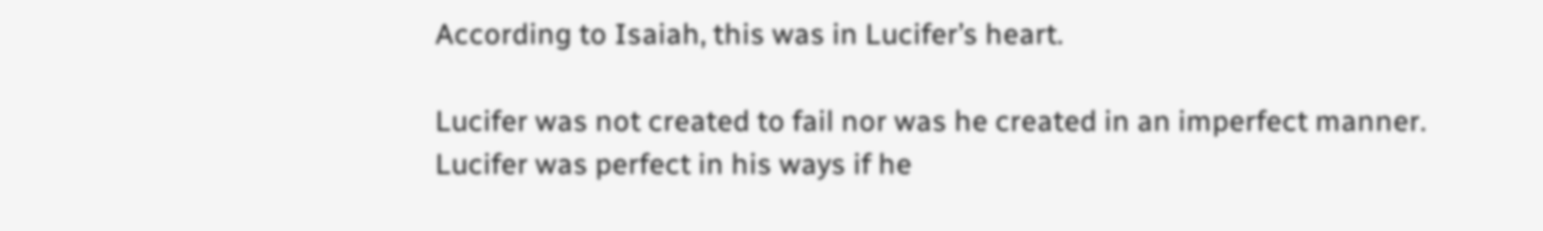According to Isaiah, this was in Lucifer’s heart.

Lucifer was not created to fail nor was he created in an imperfect manner. Lucifer was perfect in his ways if he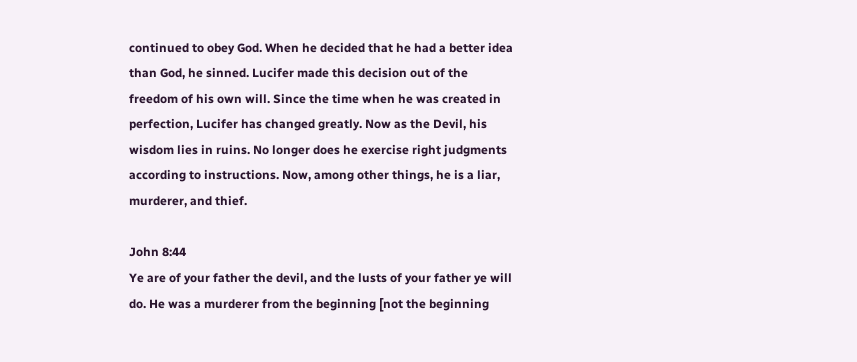continued to obey God. When he decided that he had a better idea than God, he sinned. Lucifer made this decision out of the freedom of his own will. Since the time when he was created in perfection, Lucifer has changed greatly. Now as the Devil, his wisdom lies in ruins. No longer does he exercise right judgments according to instructions. Now, among other things, he is a liar, murderer, and thief.

John 8:44
Ye are of your father the devil, and the lusts of your father ye will do. He was a murderer from the beginning [not the beginning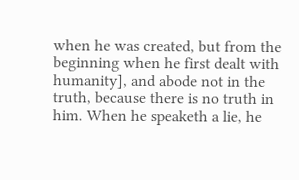when he was created, but from the beginning when he first dealt with humanity], and abode not in the truth, because there is no truth in him. When he speaketh a lie, he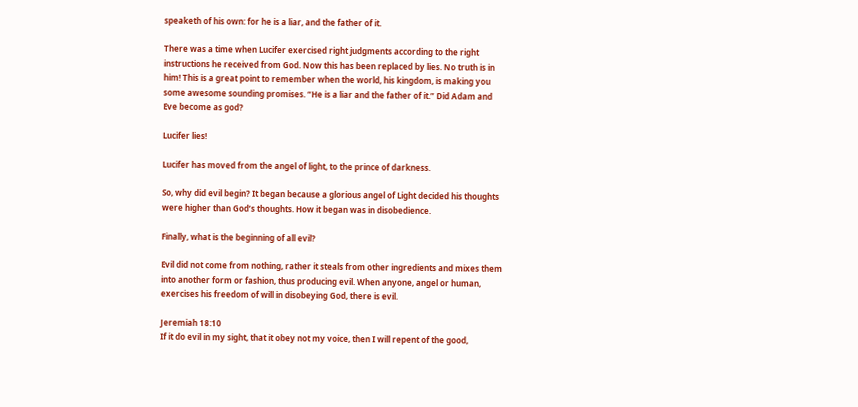speaketh of his own: for he is a liar, and the father of it.

There was a time when Lucifer exercised right judgments according to the right instructions he received from God. Now this has been replaced by lies. No truth is in him! This is a great point to remember when the world, his kingdom, is making you some awesome sounding promises. “He is a liar and the father of it.” Did Adam and Eve become as god?

Lucifer lies!

Lucifer has moved from the angel of light, to the prince of darkness.

So, why did evil begin? It began because a glorious angel of Light decided his thoughts were higher than God’s thoughts. How it began was in disobedience.

Finally, what is the beginning of all evil?

Evil did not come from nothing, rather it steals from other ingredients and mixes them into another form or fashion, thus producing evil. When anyone, angel or human, exercises his freedom of will in disobeying God, there is evil.

Jeremiah 18:10
If it do evil in my sight, that it obey not my voice, then I will repent of the good,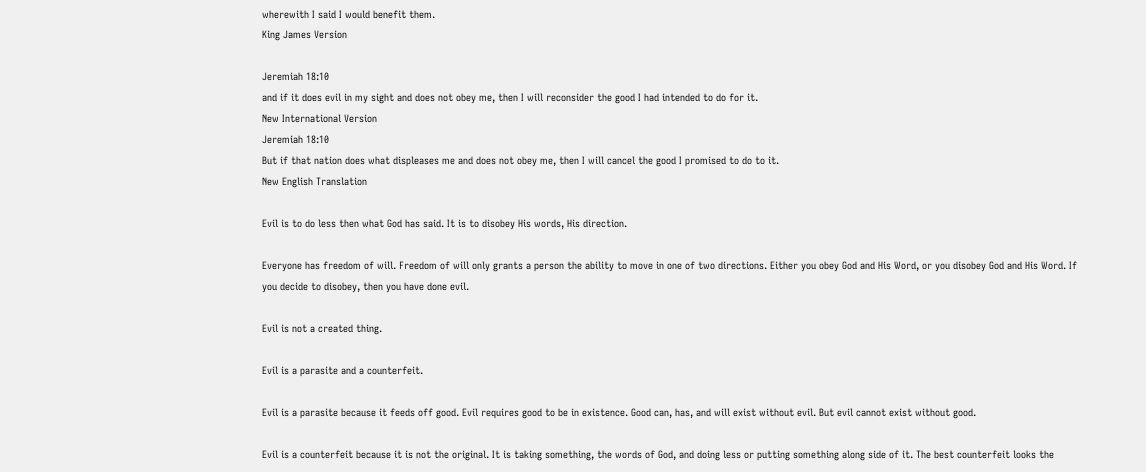wherewith I said I would benefit them.
King James Version

Jeremiah 18:10
and if it does evil in my sight and does not obey me, then I will reconsider the good I had intended to do for it.
New International Version
Jeremiah 18:10
But if that nation does what displeases me and does not obey me, then I will cancel the good I promised to do to it.
New English Translation

Evil is to do less then what God has said. It is to disobey His words, His direction.

Everyone has freedom of will. Freedom of will only grants a person the ability to move in one of two directions. Either you obey God and His Word, or you disobey God and His Word. If you decide to disobey, then you have done evil.

Evil is not a created thing.

Evil is a parasite and a counterfeit.

Evil is a parasite because it feeds off good. Evil requires good to be in existence. Good can, has, and will exist without evil. But evil cannot exist without good.

Evil is a counterfeit because it is not the original. It is taking something, the words of God, and doing less or putting something along side of it. The best counterfeit looks the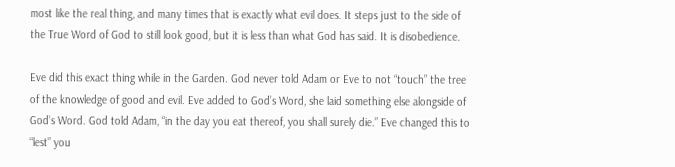most like the real thing, and many times that is exactly what evil does. It steps just to the side of the True Word of God to still look good, but it is less than what God has said. It is disobedience.

Eve did this exact thing while in the Garden. God never told Adam or Eve to not “touch” the tree of the knowledge of good and evil. Eve added to God’s Word, she laid something else alongside of God’s Word. God told Adam, “in the day you eat thereof, you shall surely die.” Eve changed this to “lest” you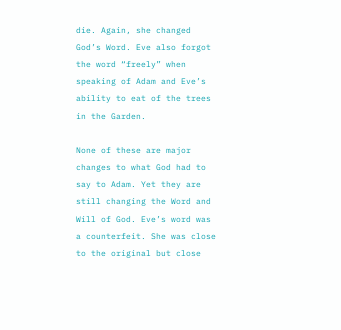die. Again, she changed God’s Word. Eve also forgot the word “freely” when speaking of Adam and Eve’s ability to eat of the trees in the Garden.

None of these are major changes to what God had to say to Adam. Yet they are still changing the Word and Will of God. Eve’s word was a counterfeit. She was close to the original but close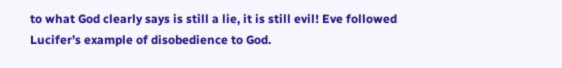to what God clearly says is still a lie, it is still evil! Eve followed Lucifer’s example of disobedience to God.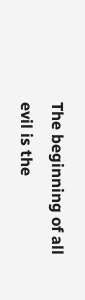The beginning of all evil is the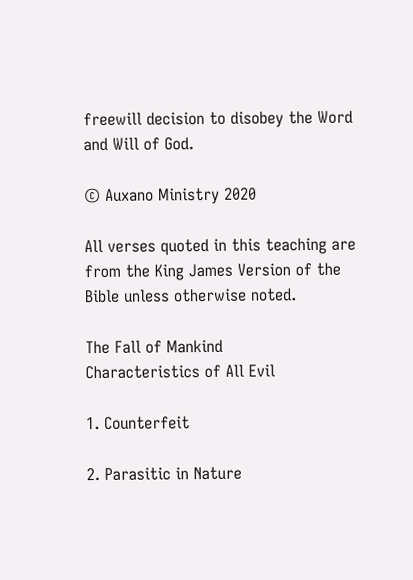freewill decision to disobey the Word and Will of God.

© Auxano Ministry 2020

All verses quoted in this teaching are from the King James Version of the Bible unless otherwise noted.

The Fall of Mankind
Characteristics of All Evil

1. Counterfeit

2. Parasitic in Nature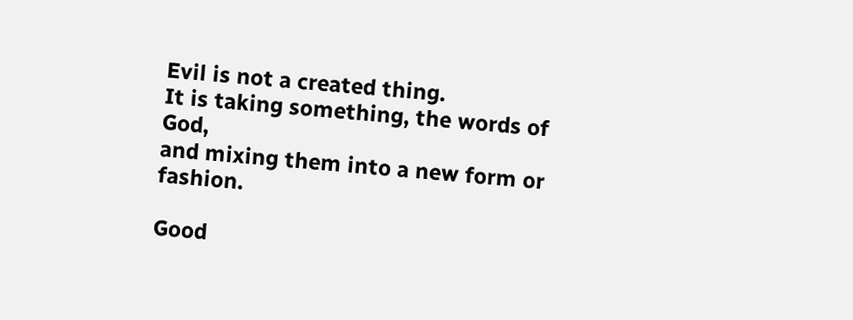Evil is not a created thing.
It is taking something, the words of God,
and mixing them into a new form or fashion.

Good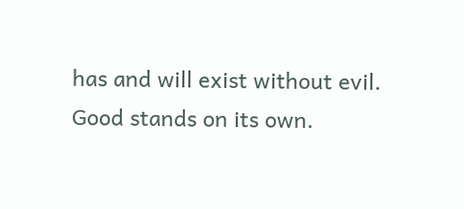has and will exist without evil.
Good stands on its own.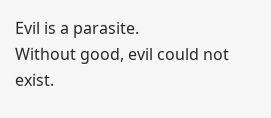Evil is a parasite.
Without good, evil could not exist.